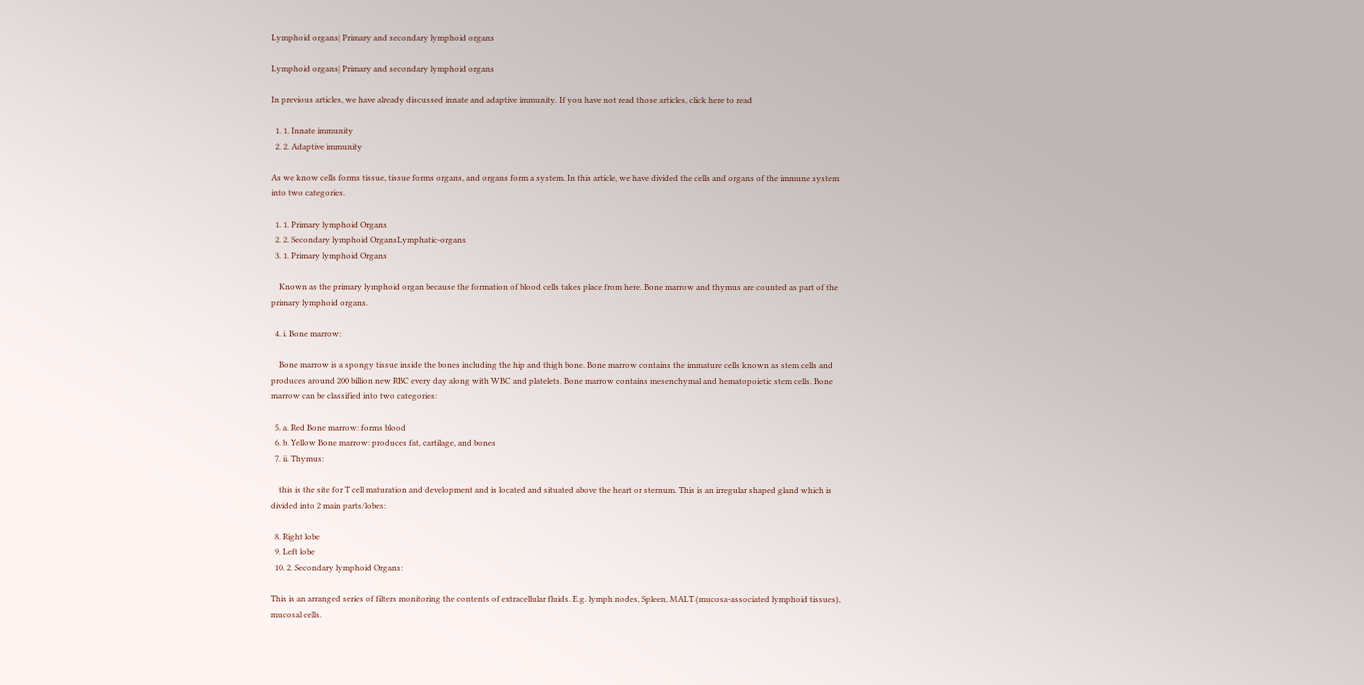Lymphoid organs| Primary and secondary lymphoid organs

Lymphoid organs| Primary and secondary lymphoid organs

In previous articles, we have already discussed innate and adaptive immunity. If you have not read those articles, click here to read

  1. 1. Innate immunity
  2. 2. Adaptive immunity

As we know cells forms tissue, tissue forms organs, and organs form a system. In this article, we have divided the cells and organs of the immune system into two categories.

  1. 1. Primary lymphoid Organs
  2. 2. Secondary lymphoid OrgansLymphatic-organs
  3. 1. Primary lymphoid Organs

    Known as the primary lymphoid organ because the formation of blood cells takes place from here. Bone marrow and thymus are counted as part of the primary lymphoid organs.

  4. i. Bone marrow:

    Bone marrow is a spongy tissue inside the bones including the hip and thigh bone. Bone marrow contains the immature cells known as stem cells and produces around 200 billion new RBC every day along with WBC and platelets. Bone marrow contains mesenchymal and hematopoietic stem cells. Bone marrow can be classified into two categories:

  5. a. Red Bone marrow: forms blood
  6. b. Yellow Bone marrow: produces fat, cartilage, and bones
  7. ii. Thymus:

    this is the site for T cell maturation and development and is located and situated above the heart or sternum. This is an irregular shaped gland which is divided into 2 main parts/lobes:

  8. Right lobe
  9. Left lobe
  10. 2. Secondary lymphoid Organs:

This is an arranged series of filters monitoring the contents of extracellular fluids. E.g. lymph nodes, Spleen, MALT (mucosa-associated lymphoid tissues), mucosal cells.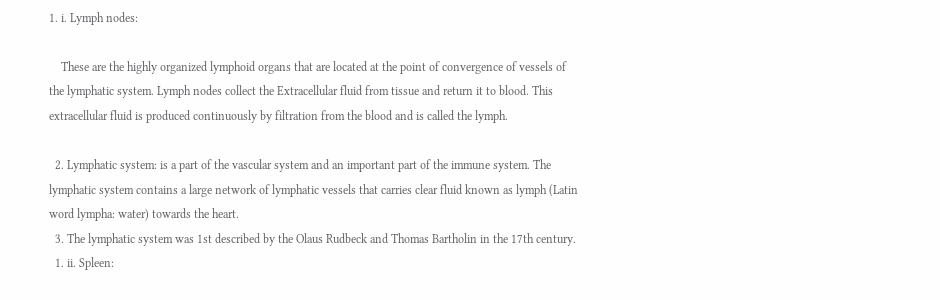1. i. Lymph nodes:

    These are the highly organized lymphoid organs that are located at the point of convergence of vessels of the lymphatic system. Lymph nodes collect the Extracellular fluid from tissue and return it to blood. This extracellular fluid is produced continuously by filtration from the blood and is called the lymph.

  2. Lymphatic system: is a part of the vascular system and an important part of the immune system. The lymphatic system contains a large network of lymphatic vessels that carries clear fluid known as lymph (Latin word lympha: water) towards the heart.
  3. The lymphatic system was 1st described by the Olaus Rudbeck and Thomas Bartholin in the 17th century.
  1. ii. Spleen: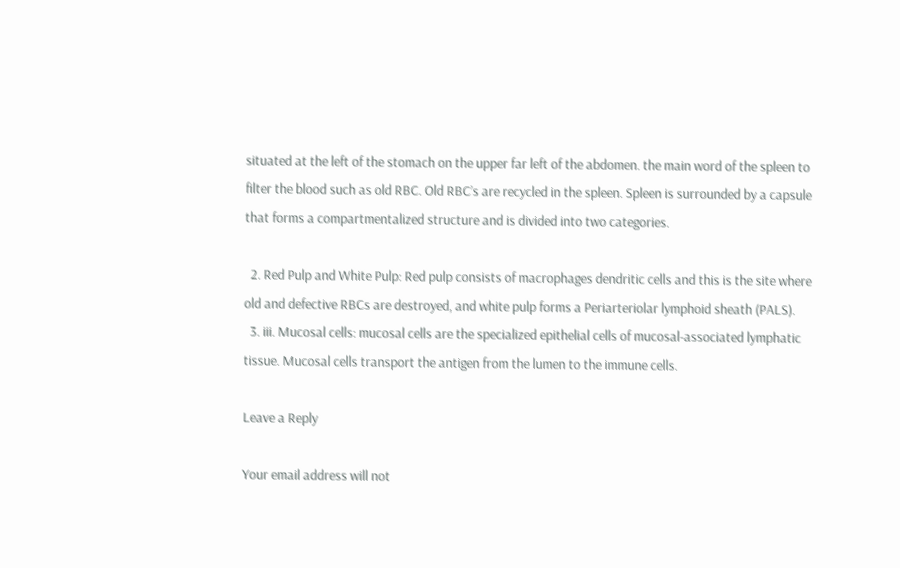situated at the left of the stomach on the upper far left of the abdomen. the main word of the spleen to filter the blood such as old RBC. Old RBC’s are recycled in the spleen. Spleen is surrounded by a capsule that forms a compartmentalized structure and is divided into two categories.

  2. Red Pulp and White Pulp: Red pulp consists of macrophages dendritic cells and this is the site where old and defective RBCs are destroyed, and white pulp forms a Periarteriolar lymphoid sheath (PALS).
  3. iii. Mucosal cells: mucosal cells are the specialized epithelial cells of mucosal-associated lymphatic tissue. Mucosal cells transport the antigen from the lumen to the immune cells.

Leave a Reply

Your email address will not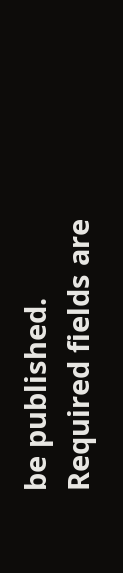be published. Required fields are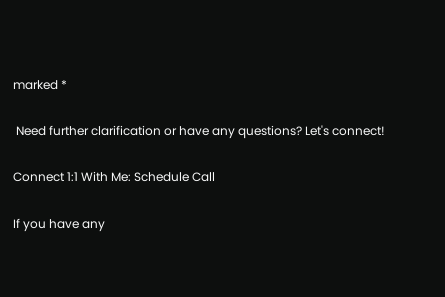marked *

 Need further clarification or have any questions? Let's connect!

Connect 1:1 With Me: Schedule Call

If you have any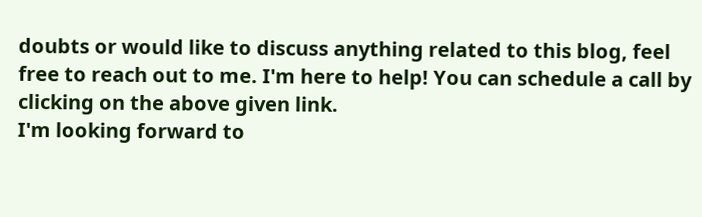doubts or would like to discuss anything related to this blog, feel free to reach out to me. I'm here to help! You can schedule a call by clicking on the above given link.
I'm looking forward to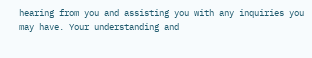hearing from you and assisting you with any inquiries you may have. Your understanding and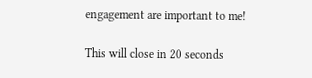engagement are important to me!

This will close in 20 seconds